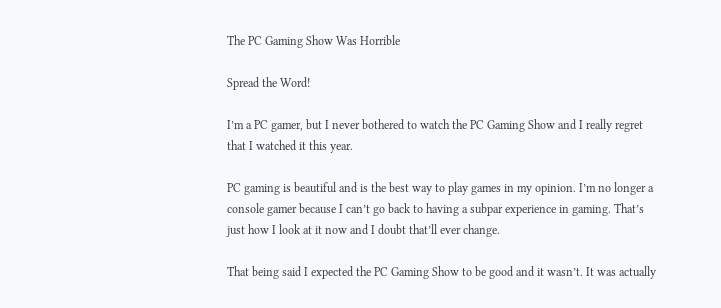The PC Gaming Show Was Horrible

Spread the Word!

I’m a PC gamer, but I never bothered to watch the PC Gaming Show and I really regret that I watched it this year.

PC gaming is beautiful and is the best way to play games in my opinion. I’m no longer a console gamer because I can’t go back to having a subpar experience in gaming. That’s just how I look at it now and I doubt that’ll ever change.

That being said I expected the PC Gaming Show to be good and it wasn’t. It was actually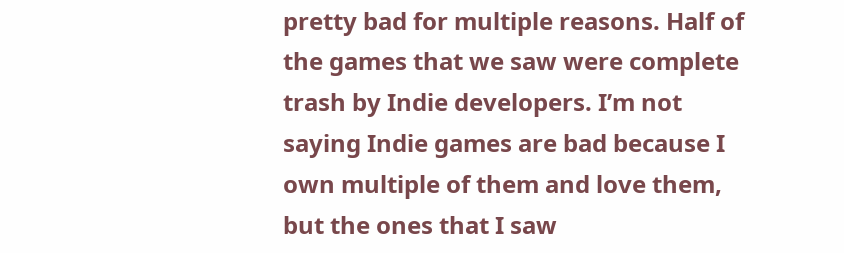pretty bad for multiple reasons. Half of the games that we saw were complete trash by Indie developers. I’m not saying Indie games are bad because I own multiple of them and love them, but the ones that I saw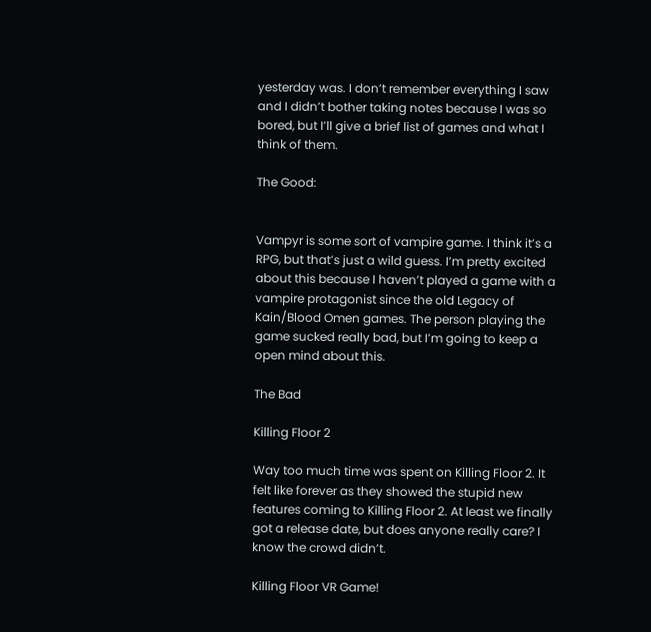yesterday was. I don’t remember everything I saw and I didn’t bother taking notes because I was so bored, but I’ll give a brief list of games and what I think of them.

The Good:


Vampyr is some sort of vampire game. I think it’s a RPG, but that’s just a wild guess. I’m pretty excited about this because I haven’t played a game with a vampire protagonist since the old Legacy of Kain/Blood Omen games. The person playing the game sucked really bad, but I’m going to keep a open mind about this.

The Bad

Killing Floor 2

Way too much time was spent on Killing Floor 2. It felt like forever as they showed the stupid new features coming to Killing Floor 2. At least we finally got a release date, but does anyone really care? I know the crowd didn’t.

Killing Floor VR Game!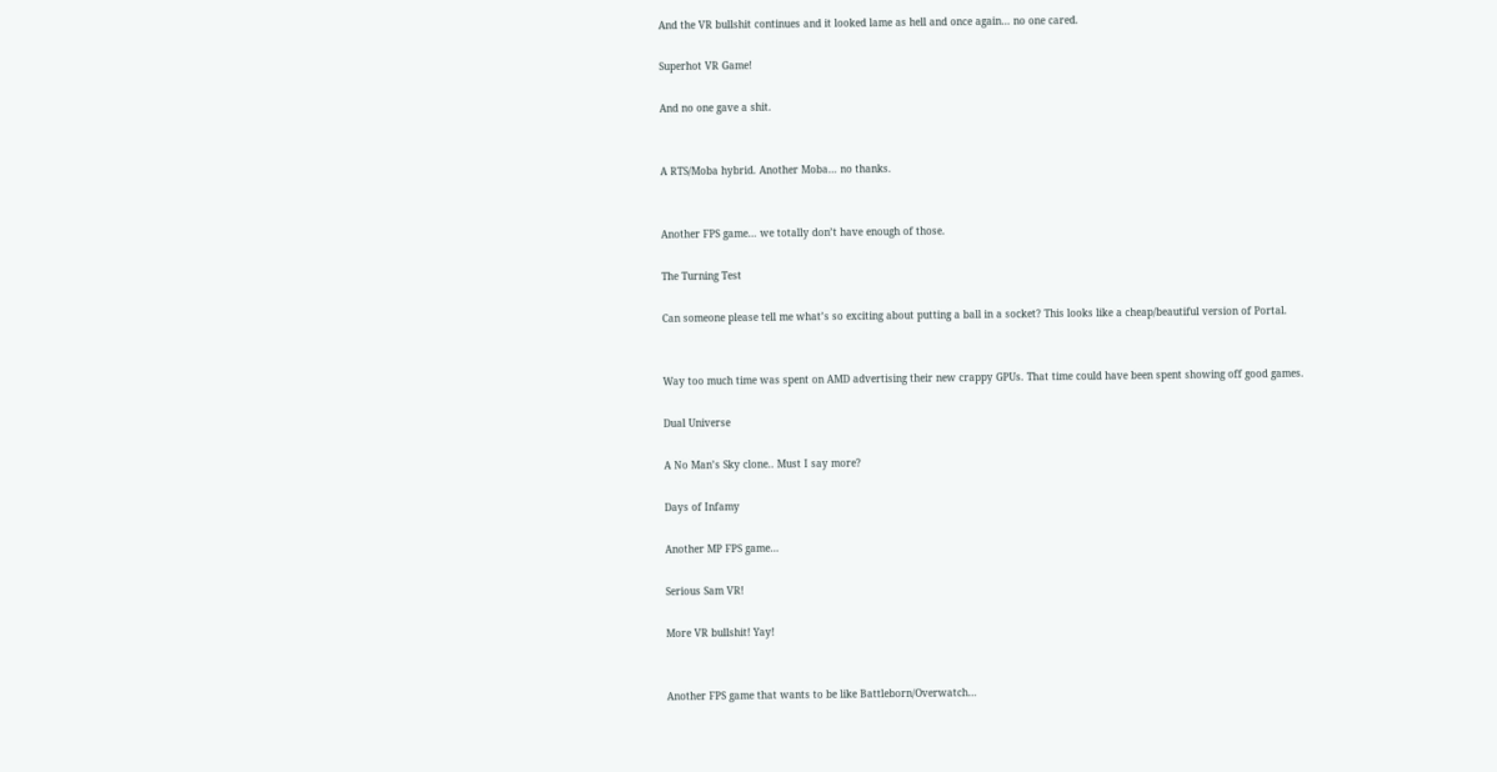And the VR bullshit continues and it looked lame as hell and once again… no one cared.

Superhot VR Game!

And no one gave a shit.


A RTS/Moba hybrid. Another Moba… no thanks.


Another FPS game… we totally don’t have enough of those.

The Turning Test

Can someone please tell me what’s so exciting about putting a ball in a socket? This looks like a cheap/beautiful version of Portal.


Way too much time was spent on AMD advertising their new crappy GPUs. That time could have been spent showing off good games.

Dual Universe

A No Man’s Sky clone.. Must I say more?

Days of Infamy

Another MP FPS game…

Serious Sam VR!

More VR bullshit! Yay!


Another FPS game that wants to be like Battleborn/Overwatch…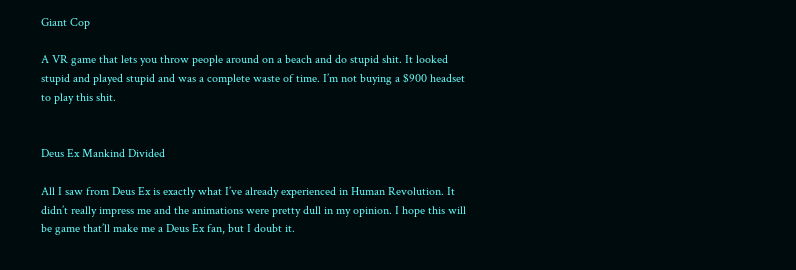Giant Cop

A VR game that lets you throw people around on a beach and do stupid shit. It looked stupid and played stupid and was a complete waste of time. I’m not buying a $900 headset to play this shit.


Deus Ex Mankind Divided

All I saw from Deus Ex is exactly what I’ve already experienced in Human Revolution. It didn’t really impress me and the animations were pretty dull in my opinion. I hope this will be game that’ll make me a Deus Ex fan, but I doubt it.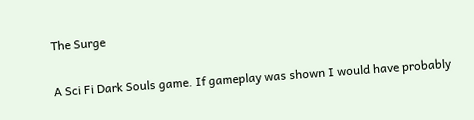The Surge

A Sci Fi Dark Souls game. If gameplay was shown I would have probably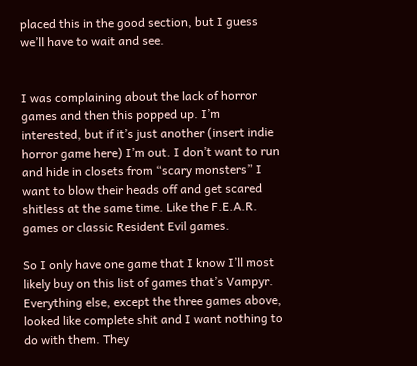placed this in the good section, but I guess we’ll have to wait and see.


I was complaining about the lack of horror games and then this popped up. I’m interested, but if it’s just another (insert indie horror game here) I’m out. I don’t want to run and hide in closets from “scary monsters” I want to blow their heads off and get scared shitless at the same time. Like the F.E.A.R. games or classic Resident Evil games.

So I only have one game that I know I’ll most likely buy on this list of games that’s Vampyr. Everything else, except the three games above, looked like complete shit and I want nothing to do with them. They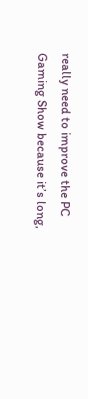really need to improve the PC Gaming Show because it’s long,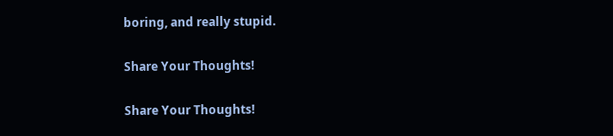boring, and really stupid.

Share Your Thoughts!

Share Your Thoughts!